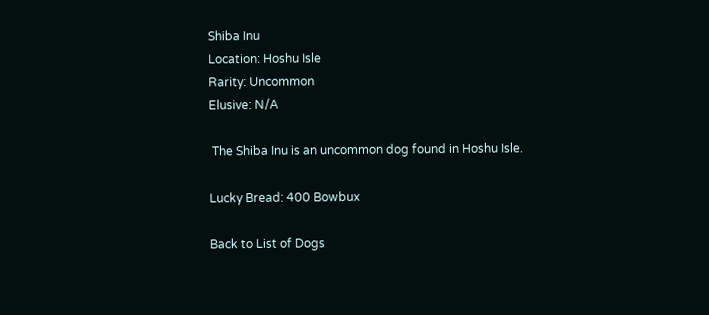Shiba Inu
Location: Hoshu Isle
Rarity: Uncommon
Elusive: N/A

 The Shiba Inu is an uncommon dog found in Hoshu Isle.

Lucky Bread: 400 Bowbux

Back to List of Dogs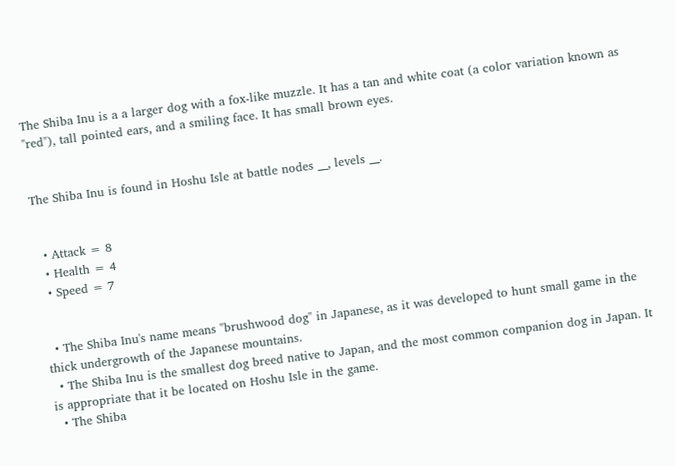The Shiba Inu is a a larger dog with a fox-like muzzle. It has a tan and white coat (a color variation known as "red"), tall pointed ears, and a smiling face. It has small brown eyes.


The Shiba Inu is found in Hoshu Isle at battle nodes __, levels __.


  • Attack = 8
  • Health = 4
  • Speed = 7


  • The Shiba Inu's name means "brushwood dog" in Japanese, as it was developed to hunt small game in the thick undergrowth of the Japanese mountains.
  • The Shiba Inu is the smallest dog breed native to Japan, and the most common companion dog in Japan. It is appropriate that it be located on Hoshu Isle in the game.
  • The Shiba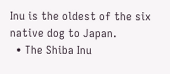Inu is the oldest of the six native dog to Japan.
  • The Shiba Inu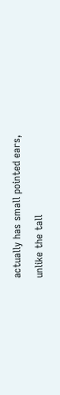actually has small pointed ears, unlike the tall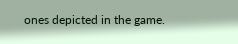ones depicted in the game.